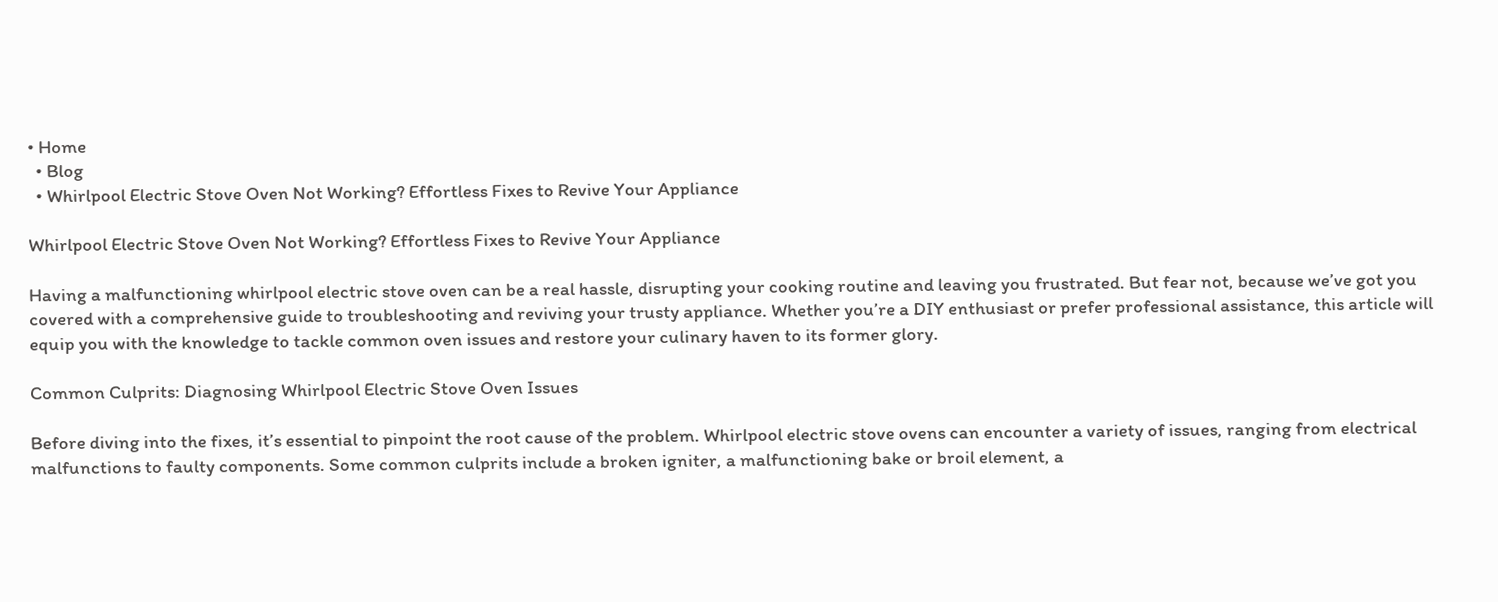• Home
  • Blog
  • Whirlpool Electric Stove Oven Not Working? Effortless Fixes to Revive Your Appliance

Whirlpool Electric Stove Oven Not Working? Effortless Fixes to Revive Your Appliance

Having a malfunctioning whirlpool electric stove oven can be a real hassle, disrupting your cooking routine and leaving you frustrated. But fear not, because we’ve got you covered with a comprehensive guide to troubleshooting and reviving your trusty appliance. Whether you’re a DIY enthusiast or prefer professional assistance, this article will equip you with the knowledge to tackle common oven issues and restore your culinary haven to its former glory.

Common Culprits: Diagnosing Whirlpool Electric Stove Oven Issues

Before diving into the fixes, it’s essential to pinpoint the root cause of the problem. Whirlpool electric stove ovens can encounter a variety of issues, ranging from electrical malfunctions to faulty components. Some common culprits include a broken igniter, a malfunctioning bake or broil element, a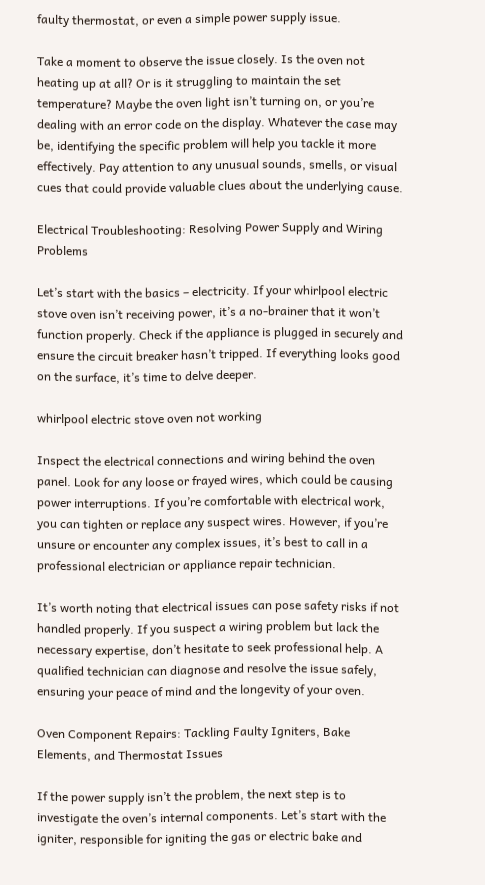faulty thermostat, or even a simple power supply issue.

Take a moment to observe the issue closely. Is the oven not heating up at all? Or is it struggling to maintain the set temperature? Maybe the oven light isn’t turning on, or you’re dealing with an error code on the display. Whatever the case may be, identifying the specific problem will help you tackle it more effectively. Pay attention to any unusual sounds, smells, or visual cues that could provide valuable clues about the underlying cause.

Electrical Troubleshooting: Resolving Power Supply and Wiring Problems

Let’s start with the basics – electricity. If your whirlpool electric stove oven isn’t receiving power, it’s a no-brainer that it won’t function properly. Check if the appliance is plugged in securely and ensure the circuit breaker hasn’t tripped. If everything looks good on the surface, it’s time to delve deeper.

whirlpool electric stove oven not working

Inspect the electrical connections and wiring behind the oven panel. Look for any loose or frayed wires, which could be causing power interruptions. If you’re comfortable with electrical work, you can tighten or replace any suspect wires. However, if you’re unsure or encounter any complex issues, it’s best to call in a professional electrician or appliance repair technician.

It’s worth noting that electrical issues can pose safety risks if not handled properly. If you suspect a wiring problem but lack the necessary expertise, don’t hesitate to seek professional help. A qualified technician can diagnose and resolve the issue safely, ensuring your peace of mind and the longevity of your oven.

Oven Component Repairs: Tackling Faulty Igniters, Bake Elements, and Thermostat Issues

If the power supply isn’t the problem, the next step is to investigate the oven’s internal components. Let’s start with the igniter, responsible for igniting the gas or electric bake and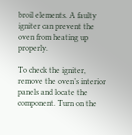broil elements. A faulty igniter can prevent the oven from heating up properly.

To check the igniter, remove the oven’s interior panels and locate the component. Turn on the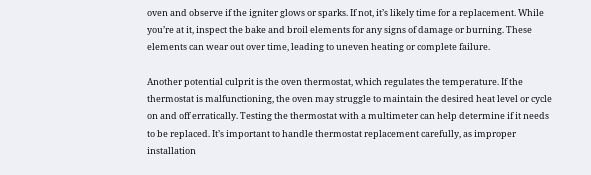oven and observe if the igniter glows or sparks. If not, it’s likely time for a replacement. While you’re at it, inspect the bake and broil elements for any signs of damage or burning. These elements can wear out over time, leading to uneven heating or complete failure.

Another potential culprit is the oven thermostat, which regulates the temperature. If the thermostat is malfunctioning, the oven may struggle to maintain the desired heat level or cycle on and off erratically. Testing the thermostat with a multimeter can help determine if it needs to be replaced. It’s important to handle thermostat replacement carefully, as improper installation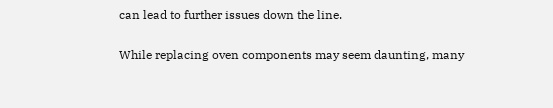can lead to further issues down the line.

While replacing oven components may seem daunting, many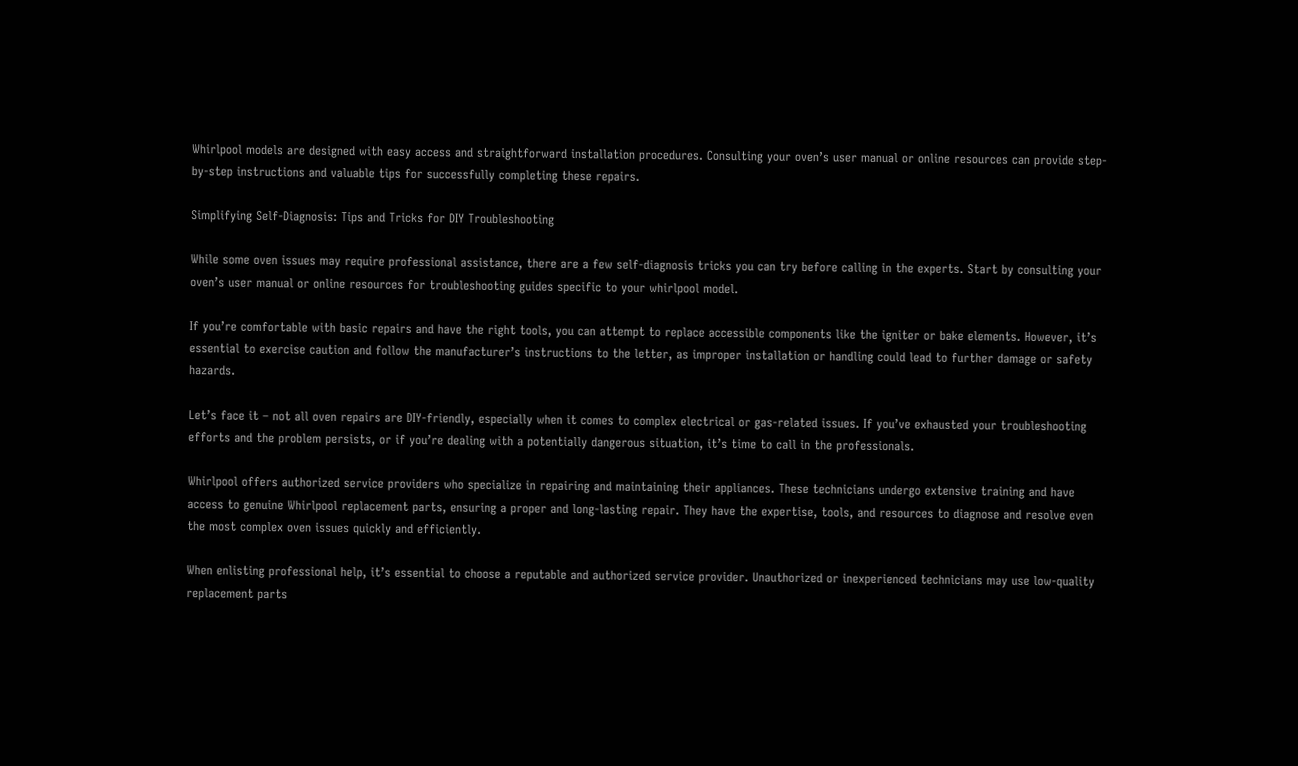Whirlpool models are designed with easy access and straightforward installation procedures. Consulting your oven’s user manual or online resources can provide step-by-step instructions and valuable tips for successfully completing these repairs.

Simplifying Self-Diagnosis: Tips and Tricks for DIY Troubleshooting

While some oven issues may require professional assistance, there are a few self-diagnosis tricks you can try before calling in the experts. Start by consulting your oven’s user manual or online resources for troubleshooting guides specific to your whirlpool model.

If you’re comfortable with basic repairs and have the right tools, you can attempt to replace accessible components like the igniter or bake elements. However, it’s essential to exercise caution and follow the manufacturer’s instructions to the letter, as improper installation or handling could lead to further damage or safety hazards.

Let’s face it – not all oven repairs are DIY-friendly, especially when it comes to complex electrical or gas-related issues. If you’ve exhausted your troubleshooting efforts and the problem persists, or if you’re dealing with a potentially dangerous situation, it’s time to call in the professionals.

Whirlpool offers authorized service providers who specialize in repairing and maintaining their appliances. These technicians undergo extensive training and have access to genuine Whirlpool replacement parts, ensuring a proper and long-lasting repair. They have the expertise, tools, and resources to diagnose and resolve even the most complex oven issues quickly and efficiently.

When enlisting professional help, it’s essential to choose a reputable and authorized service provider. Unauthorized or inexperienced technicians may use low-quality replacement parts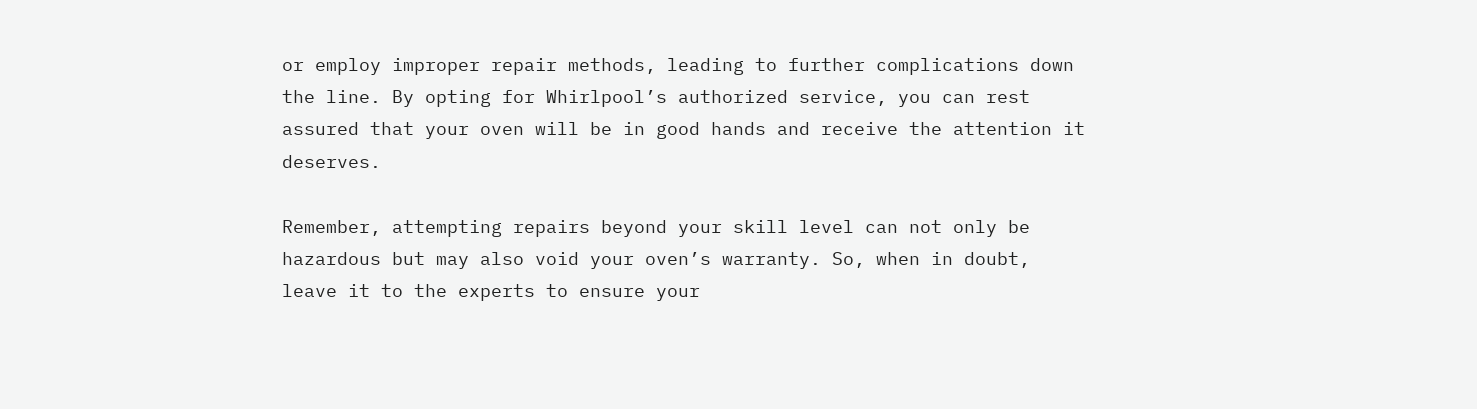or employ improper repair methods, leading to further complications down the line. By opting for Whirlpool’s authorized service, you can rest assured that your oven will be in good hands and receive the attention it deserves.

Remember, attempting repairs beyond your skill level can not only be hazardous but may also void your oven’s warranty. So, when in doubt, leave it to the experts to ensure your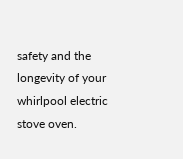safety and the longevity of your whirlpool electric stove oven.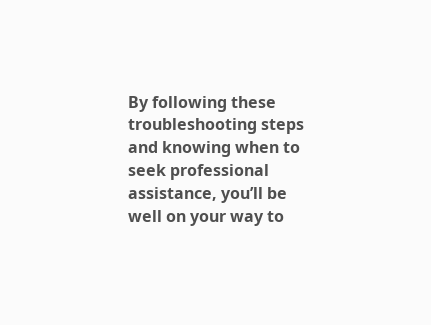By following these troubleshooting steps and knowing when to seek professional assistance, you’ll be well on your way to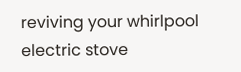reviving your whirlpool electric stove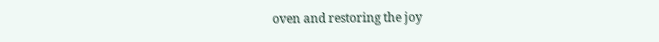oven and restoring the joy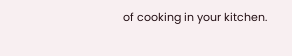of cooking in your kitchen.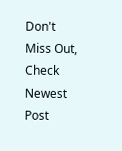Don't Miss Out, Check Newest Post